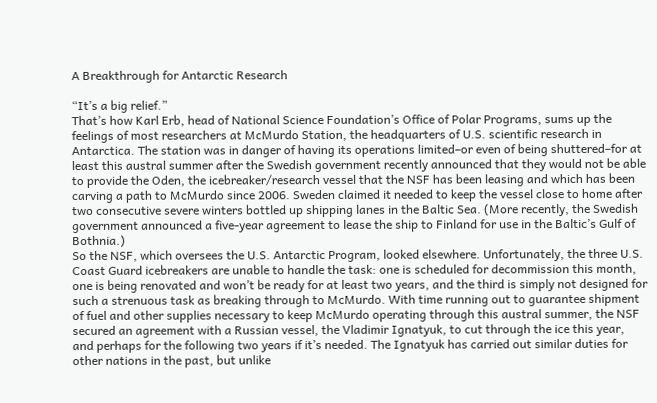A Breakthrough for Antarctic Research

“It’s a big relief.”
That’s how Karl Erb, head of National Science Foundation’s Office of Polar Programs, sums up the feelings of most researchers at McMurdo Station, the headquarters of U.S. scientific research in Antarctica. The station was in danger of having its operations limited–or even of being shuttered–for at least this austral summer after the Swedish government recently announced that they would not be able to provide the Oden, the icebreaker/research vessel that the NSF has been leasing and which has been carving a path to McMurdo since 2006. Sweden claimed it needed to keep the vessel close to home after two consecutive severe winters bottled up shipping lanes in the Baltic Sea. (More recently, the Swedish government announced a five-year agreement to lease the ship to Finland for use in the Baltic’s Gulf of Bothnia.)
So the NSF, which oversees the U.S. Antarctic Program, looked elsewhere. Unfortunately, the three U.S. Coast Guard icebreakers are unable to handle the task: one is scheduled for decommission this month, one is being renovated and won’t be ready for at least two years, and the third is simply not designed for such a strenuous task as breaking through to McMurdo. With time running out to guarantee shipment of fuel and other supplies necessary to keep McMurdo operating through this austral summer, the NSF secured an agreement with a Russian vessel, the Vladimir Ignatyuk, to cut through the ice this year, and perhaps for the following two years if it’s needed. The Ignatyuk has carried out similar duties for other nations in the past, but unlike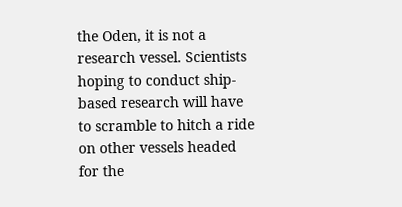the Oden, it is not a research vessel. Scientists hoping to conduct ship-based research will have to scramble to hitch a ride on other vessels headed for the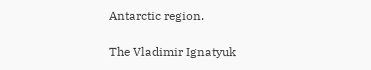Antarctic region.

The Vladimir Ignatyuk